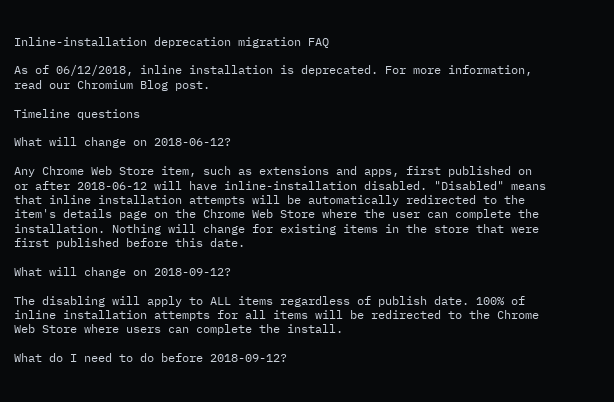Inline-installation deprecation migration FAQ

As of 06/12/2018, inline installation is deprecated. For more information, read our Chromium Blog post.

Timeline questions

What will change on 2018-06-12?

Any Chrome Web Store item, such as extensions and apps, first published on or after 2018-06-12 will have inline-installation disabled. "Disabled" means that inline installation attempts will be automatically redirected to the item's details page on the Chrome Web Store where the user can complete the installation. Nothing will change for existing items in the store that were first published before this date.

What will change on 2018-09-12?

The disabling will apply to ALL items regardless of publish date. 100% of inline installation attempts for all items will be redirected to the Chrome Web Store where users can complete the install.

What do I need to do before 2018-09-12?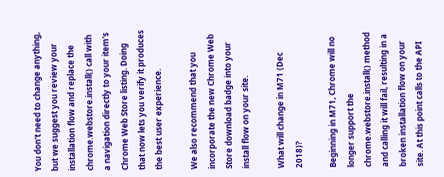You don't need to change anything, but we suggest you review your installation flow and replace the chrome.webstore.install() call with a navigation directly to your item's Chrome Web Store listing. Doing that now lets you verify it produces the best user experience.

We also recommend that you incorporate the new Chrome Web Store download badge into your install flow on your site.

What will change in M71 (Dec 2018)?

Beginning in M71, Chrome will no longer support the chrome.webstore.install() method and calling it will fail, resulting in a broken installation flow on your site. At this point calls to the API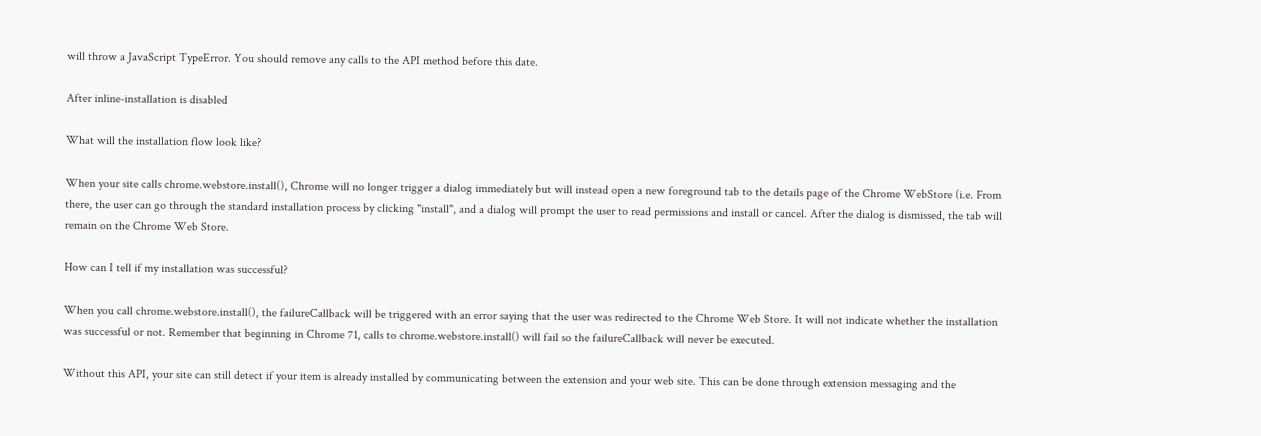will throw a JavaScript TypeError. You should remove any calls to the API method before this date.

After inline-installation is disabled

What will the installation flow look like?

When your site calls chrome.webstore.install(), Chrome will no longer trigger a dialog immediately but will instead open a new foreground tab to the details page of the Chrome WebStore (i.e. From there, the user can go through the standard installation process by clicking "install", and a dialog will prompt the user to read permissions and install or cancel. After the dialog is dismissed, the tab will remain on the Chrome Web Store.

How can I tell if my installation was successful?

When you call chrome.webstore.install(), the failureCallback will be triggered with an error saying that the user was redirected to the Chrome Web Store. It will not indicate whether the installation was successful or not. Remember that beginning in Chrome 71, calls to chrome.webstore.install() will fail so the failureCallback will never be executed.

Without this API, your site can still detect if your item is already installed by communicating between the extension and your web site. This can be done through extension messaging and the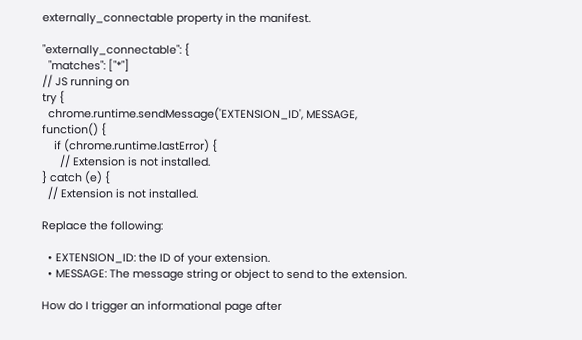externally_connectable property in the manifest.

"externally_connectable": {
  "matches": ["*"]
// JS running on
try {
  chrome.runtime.sendMessage('EXTENSION_ID', MESSAGE, function() {
    if (chrome.runtime.lastError) {
      // Extension is not installed.
} catch (e) {
  // Extension is not installed.

Replace the following:

  • EXTENSION_ID: the ID of your extension.
  • MESSAGE: The message string or object to send to the extension.

How do I trigger an informational page after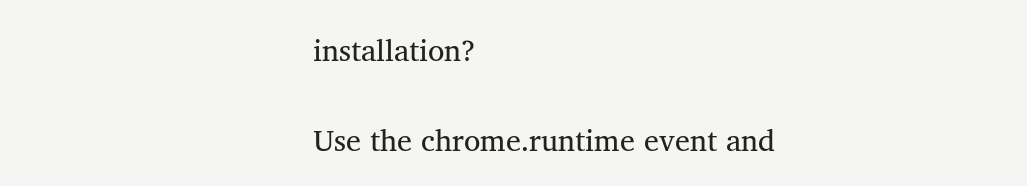installation?

Use the chrome.runtime event and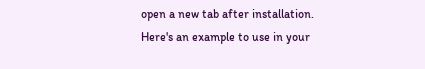open a new tab after installation. Here's an example to use in your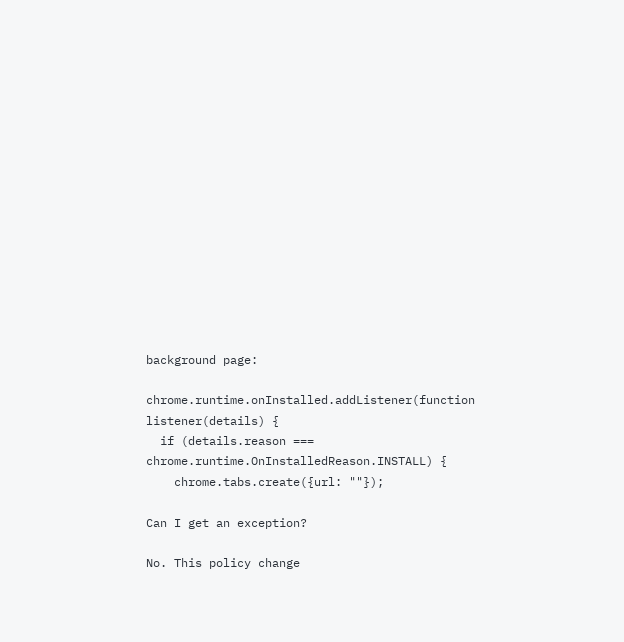background page:

chrome.runtime.onInstalled.addListener(function listener(details) {
  if (details.reason === chrome.runtime.OnInstalledReason.INSTALL) {
    chrome.tabs.create({url: ""});

Can I get an exception?

No. This policy change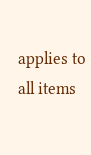applies to all items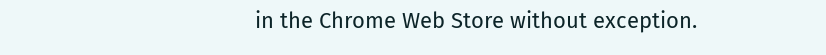in the Chrome Web Store without exception.